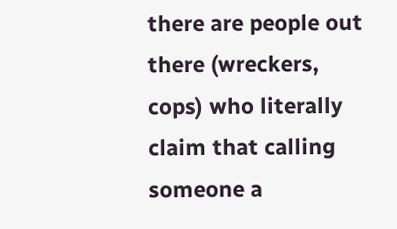there are people out there (wreckers, cops) who literally claim that calling someone a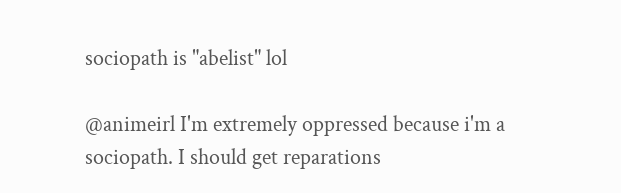sociopath is "abelist" lol

@animeirl I'm extremely oppressed because i'm a sociopath. I should get reparations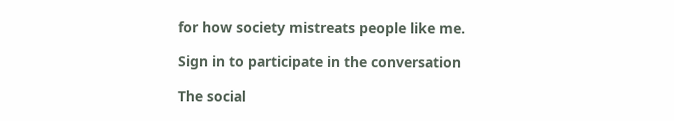for how society mistreats people like me.

Sign in to participate in the conversation

The social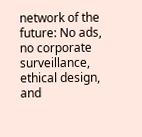network of the future: No ads, no corporate surveillance, ethical design, and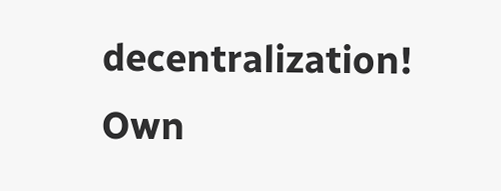decentralization! Own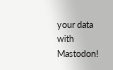your data with Mastodon!